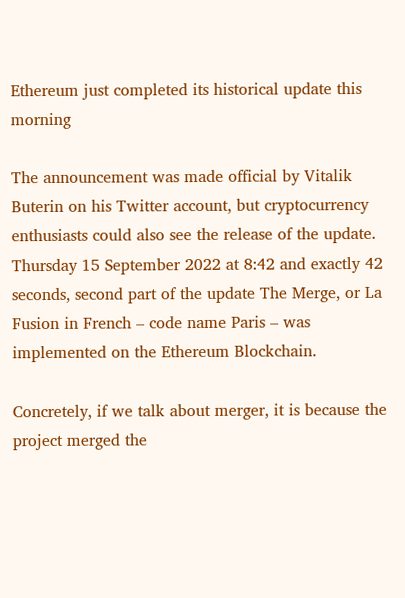Ethereum just completed its historical update this morning

The announcement was made official by Vitalik Buterin on his Twitter account, but cryptocurrency enthusiasts could also see the release of the update. Thursday 15 September 2022 at 8:42 and exactly 42 seconds, second part of the update The Merge, or La Fusion in French – code name Paris – was implemented on the Ethereum Blockchain.

Concretely, if we talk about merger, it is because the project merged the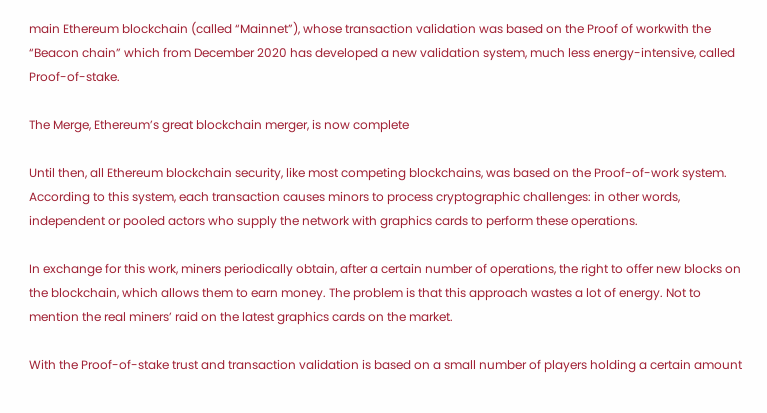main Ethereum blockchain (called “Mainnet”), whose transaction validation was based on the Proof of workwith the “Beacon chain” which from December 2020 has developed a new validation system, much less energy-intensive, called Proof-of-stake.

The Merge, Ethereum’s great blockchain merger, is now complete

Until then, all Ethereum blockchain security, like most competing blockchains, was based on the Proof-of-work system. According to this system, each transaction causes minors to process cryptographic challenges: in other words, independent or pooled actors who supply the network with graphics cards to perform these operations.

In exchange for this work, miners periodically obtain, after a certain number of operations, the right to offer new blocks on the blockchain, which allows them to earn money. The problem is that this approach wastes a lot of energy. Not to mention the real miners’ raid on the latest graphics cards on the market.

With the Proof-of-stake trust and transaction validation is based on a small number of players holding a certain amount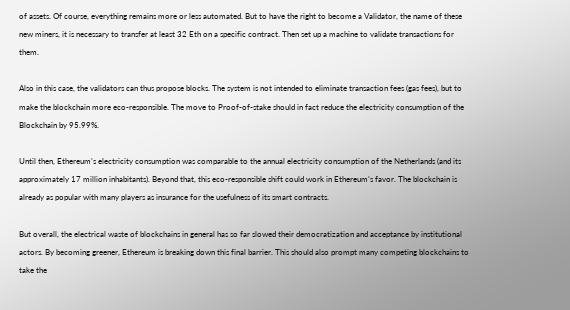of assets. Of course, everything remains more or less automated. But to have the right to become a Validator, the name of these new miners, it is necessary to transfer at least 32 Eth on a specific contract. Then set up a machine to validate transactions for them.

Also in this case, the validators can thus propose blocks. The system is not intended to eliminate transaction fees (gas fees), but to make the blockchain more eco-responsible. The move to Proof-of-stake should in fact reduce the electricity consumption of the Blockchain by 95.99%.

Until then, Ethereum’s electricity consumption was comparable to the annual electricity consumption of the Netherlands (and its approximately 17 million inhabitants). Beyond that, this eco-responsible shift could work in Ethereum’s favor. The blockchain is already as popular with many players as insurance for the usefulness of its smart contracts.

But overall, the electrical waste of blockchains in general has so far slowed their democratization and acceptance by institutional actors. By becoming greener, Ethereum is breaking down this final barrier. This should also prompt many competing blockchains to take the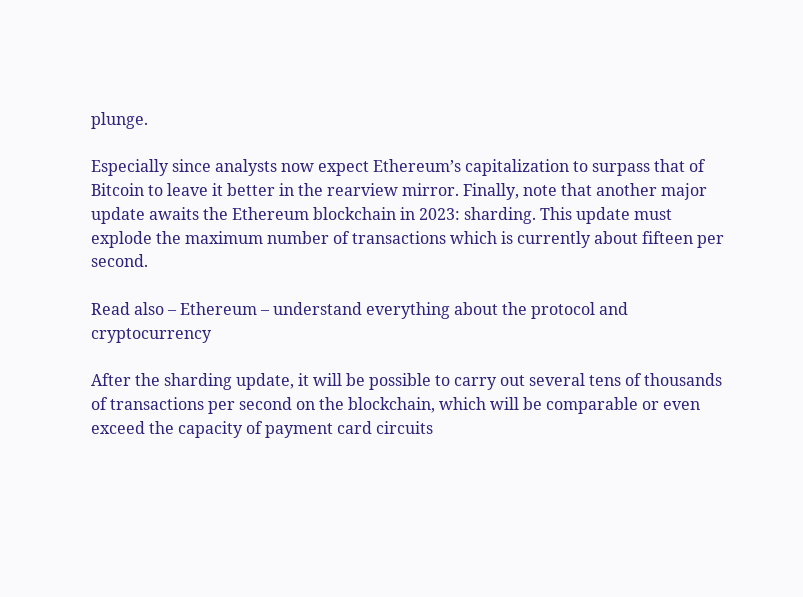plunge.

Especially since analysts now expect Ethereum’s capitalization to surpass that of Bitcoin to leave it better in the rearview mirror. Finally, note that another major update awaits the Ethereum blockchain in 2023: sharding. This update must explode the maximum number of transactions which is currently about fifteen per second.

Read also – Ethereum – understand everything about the protocol and cryptocurrency

After the sharding update, it will be possible to carry out several tens of thousands of transactions per second on the blockchain, which will be comparable or even exceed the capacity of payment card circuits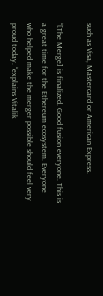such as Visa, Mastercard or American Express.

“[The Merge] is finalized. Good fusion everyone. This is a great time for the Ethereum ecosystem. Everyone who helped make the merger possible should feel very proud today. “explains Vitalik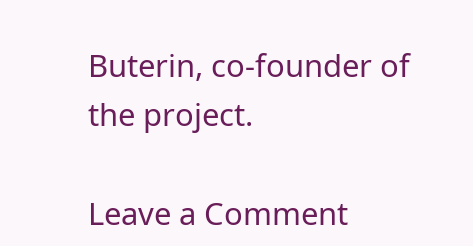Buterin, co-founder of the project.

Leave a Comment